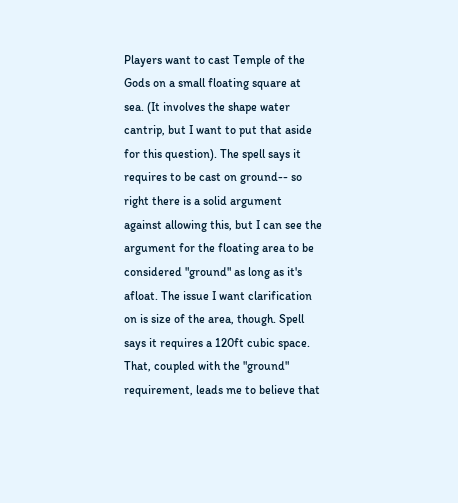Players want to cast Temple of the Gods on a small floating square at sea. (It involves the shape water cantrip, but I want to put that aside for this question). The spell says it requires to be cast on ground-- so right there is a solid argument against allowing this, but I can see the argument for the floating area to be considered "ground" as long as it's afloat. The issue I want clarification on is size of the area, though. Spell says it requires a 120ft cubic space. That, coupled with the "ground" requirement, leads me to believe that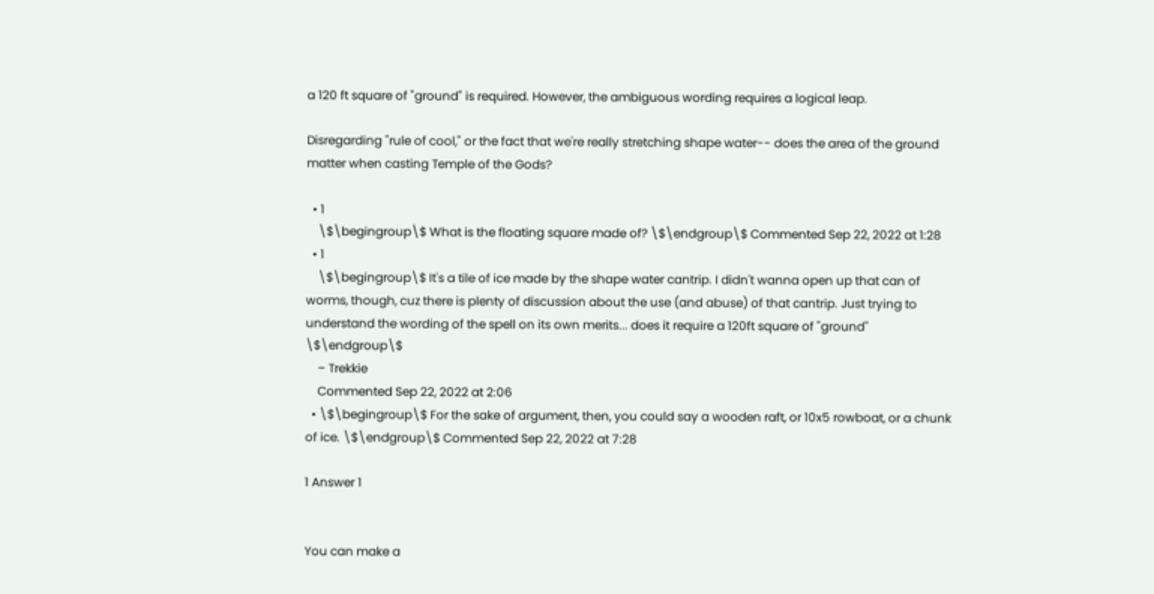a 120 ft square of "ground" is required. However, the ambiguous wording requires a logical leap.

Disregarding "rule of cool," or the fact that we're really stretching shape water-- does the area of the ground matter when casting Temple of the Gods?

  • 1
    \$\begingroup\$ What is the floating square made of? \$\endgroup\$ Commented Sep 22, 2022 at 1:28
  • 1
    \$\begingroup\$ It's a tile of ice made by the shape water cantrip. I didn't wanna open up that can of worms, though, cuz there is plenty of discussion about the use (and abuse) of that cantrip. Just trying to understand the wording of the spell on its own merits... does it require a 120ft square of "ground" \$\endgroup\$
    – Trekkie
    Commented Sep 22, 2022 at 2:06
  • \$\begingroup\$ For the sake of argument, then, you could say a wooden raft, or 10x5 rowboat, or a chunk of ice. \$\endgroup\$ Commented Sep 22, 2022 at 7:28

1 Answer 1


You can make a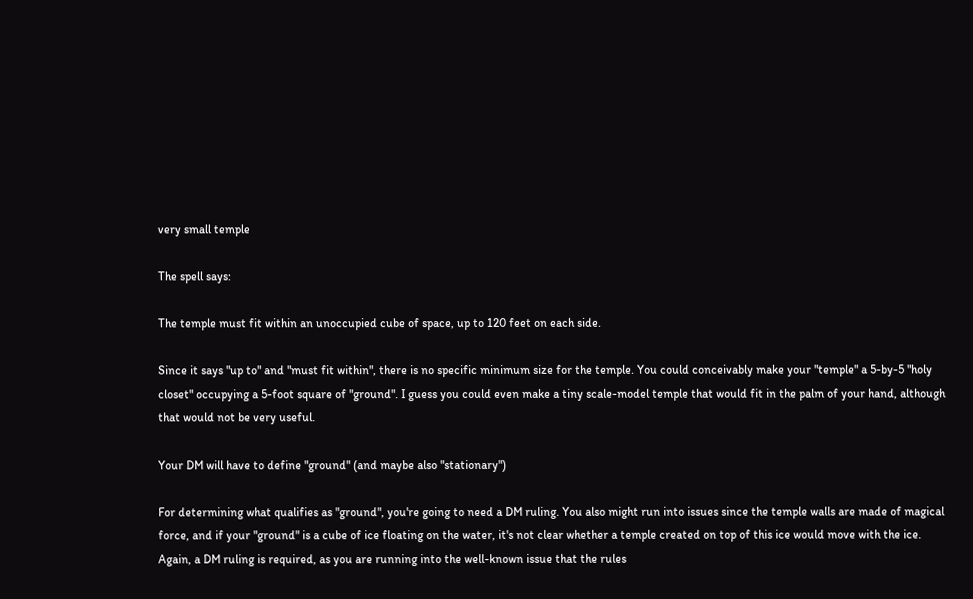very small temple

The spell says:

The temple must fit within an unoccupied cube of space, up to 120 feet on each side.

Since it says "up to" and "must fit within", there is no specific minimum size for the temple. You could conceivably make your "temple" a 5-by-5 "holy closet" occupying a 5-foot square of "ground". I guess you could even make a tiny scale-model temple that would fit in the palm of your hand, although that would not be very useful.

Your DM will have to define "ground" (and maybe also "stationary")

For determining what qualifies as "ground", you're going to need a DM ruling. You also might run into issues since the temple walls are made of magical force, and if your "ground" is a cube of ice floating on the water, it's not clear whether a temple created on top of this ice would move with the ice. Again, a DM ruling is required, as you are running into the well-known issue that the rules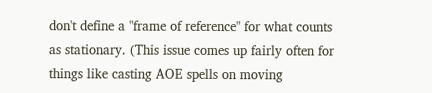don't define a "frame of reference" for what counts as stationary. (This issue comes up fairly often for things like casting AOE spells on moving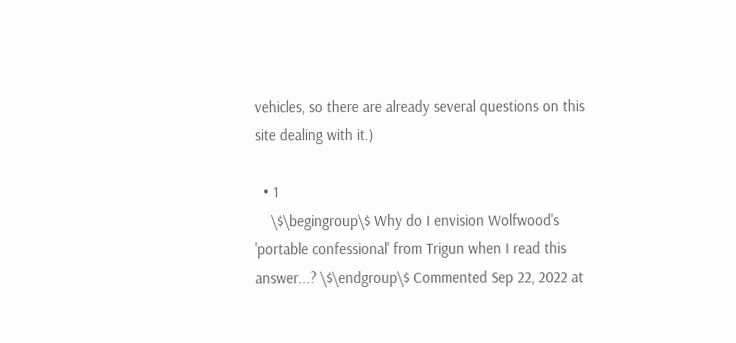vehicles, so there are already several questions on this site dealing with it.)

  • 1
    \$\begingroup\$ Why do I envision Wolfwood's 'portable confessional' from Trigun when I read this answer...? \$\endgroup\$ Commented Sep 22, 2022 at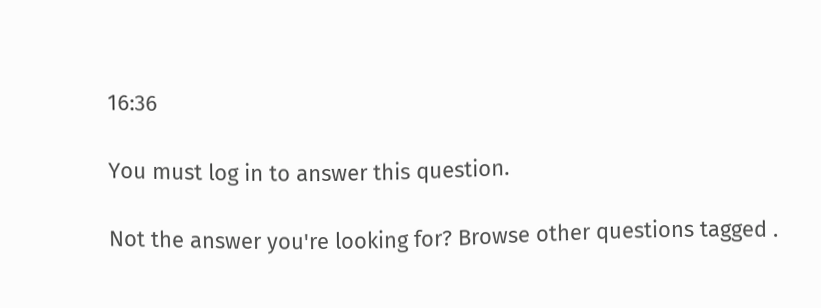16:36

You must log in to answer this question.

Not the answer you're looking for? Browse other questions tagged .